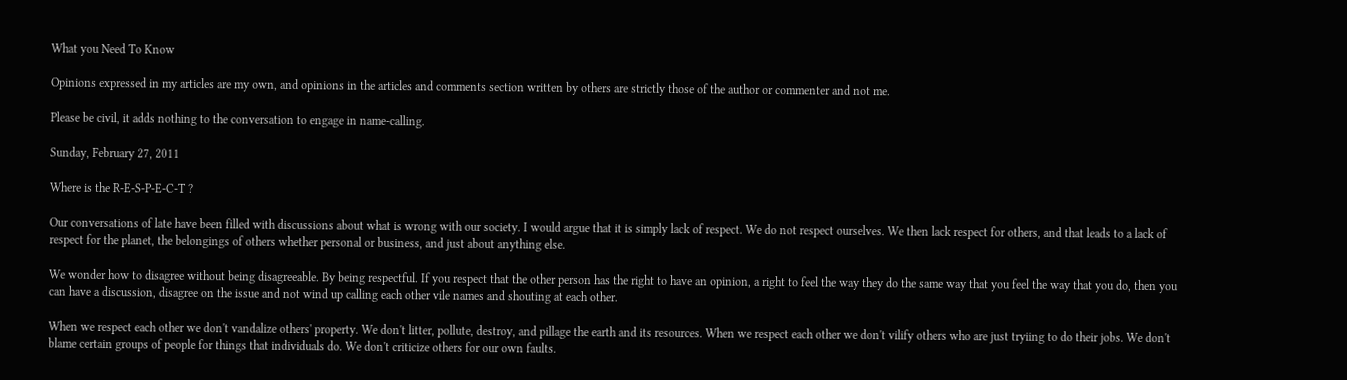What you Need To Know

Opinions expressed in my articles are my own, and opinions in the articles and comments section written by others are strictly those of the author or commenter and not me.

Please be civil, it adds nothing to the conversation to engage in name-calling.

Sunday, February 27, 2011

Where is the R-E-S-P-E-C-T ?

Our conversations of late have been filled with discussions about what is wrong with our society. I would argue that it is simply lack of respect. We do not respect ourselves. We then lack respect for others, and that leads to a lack of respect for the planet, the belongings of others whether personal or business, and just about anything else.

We wonder how to disagree without being disagreeable. By being respectful. If you respect that the other person has the right to have an opinion, a right to feel the way they do the same way that you feel the way that you do, then you can have a discussion, disagree on the issue and not wind up calling each other vile names and shouting at each other.

When we respect each other we don't vandalize others' property. We don't litter, pollute, destroy, and pillage the earth and its resources. When we respect each other we don't vilify others who are just tryiing to do their jobs. We don't blame certain groups of people for things that individuals do. We don't criticize others for our own faults.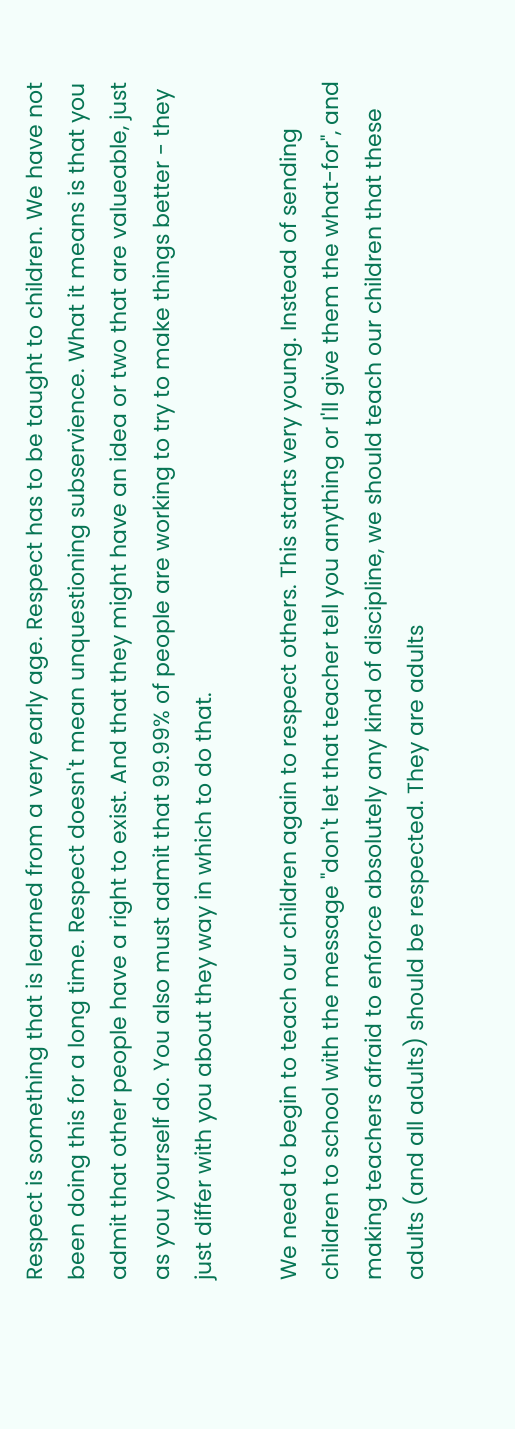Respect is something that is learned from a very early age. Respect has to be taught to children. We have not been doing this for a long time. Respect doesn't mean unquestioning subservience. What it means is that you admit that other people have a right to exist. And that they might have an idea or two that are valueable, just as you yourself do. You also must admit that 99.99% of people are working to try to make things better - they just differ with you about they way in which to do that.

We need to begin to teach our children again to respect others. This starts very young. Instead of sending children to school with the message "don't let that teacher tell you anything or I'll give them the what-for", and making teachers afraid to enforce absolutely any kind of discipline, we should teach our children that these adults (and all adults) should be respected. They are adults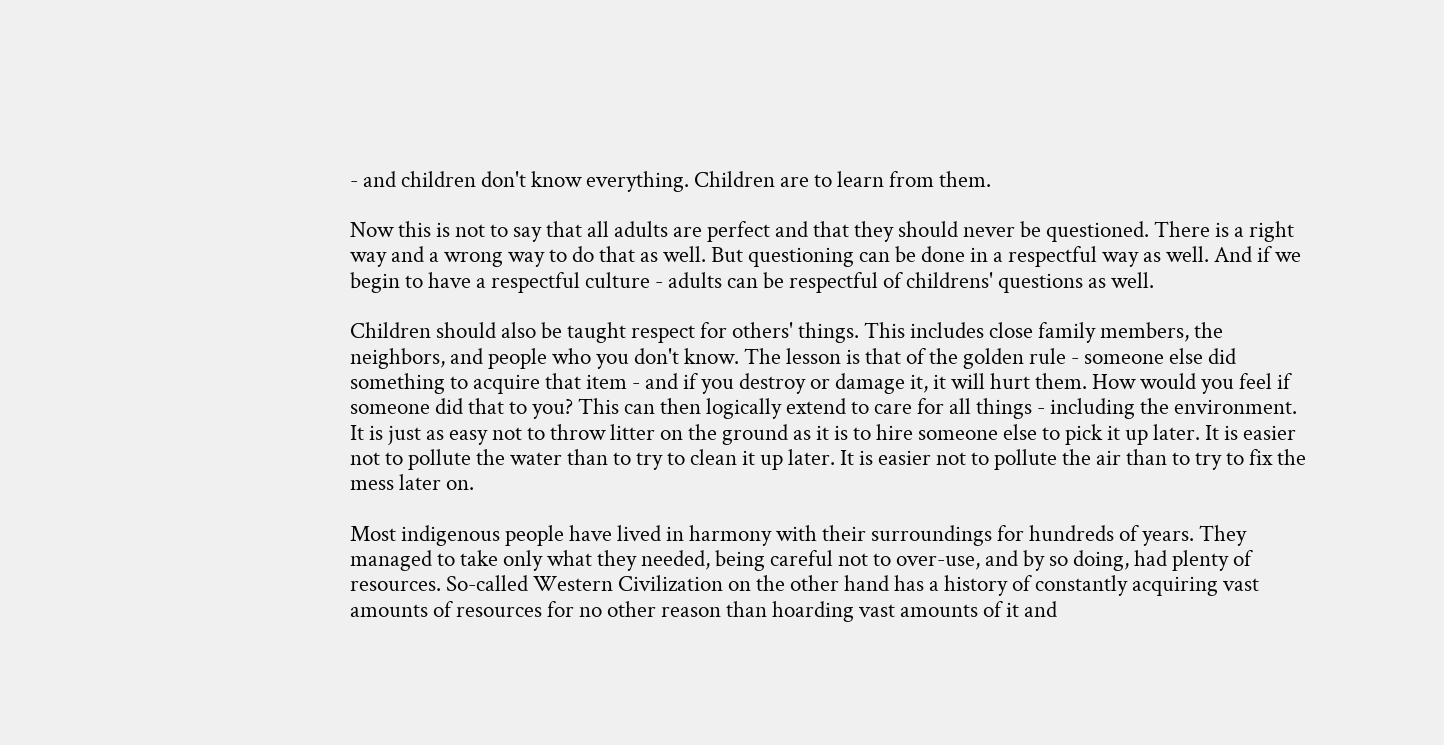- and children don't know everything. Children are to learn from them.

Now this is not to say that all adults are perfect and that they should never be questioned. There is a right way and a wrong way to do that as well. But questioning can be done in a respectful way as well. And if we begin to have a respectful culture - adults can be respectful of childrens' questions as well.

Children should also be taught respect for others' things. This includes close family members, the neighbors, and people who you don't know. The lesson is that of the golden rule - someone else did something to acquire that item - and if you destroy or damage it, it will hurt them. How would you feel if someone did that to you? This can then logically extend to care for all things - including the environment. It is just as easy not to throw litter on the ground as it is to hire someone else to pick it up later. It is easier not to pollute the water than to try to clean it up later. It is easier not to pollute the air than to try to fix the mess later on.

Most indigenous people have lived in harmony with their surroundings for hundreds of years. They managed to take only what they needed, being careful not to over-use, and by so doing, had plenty of resources. So-called Western Civilization on the other hand has a history of constantly acquiring vast amounts of resources for no other reason than hoarding vast amounts of it and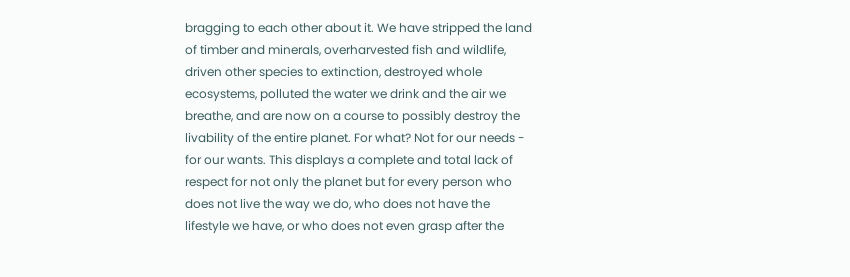bragging to each other about it. We have stripped the land of timber and minerals, overharvested fish and wildlife, driven other species to extinction, destroyed whole ecosystems, polluted the water we drink and the air we breathe, and are now on a course to possibly destroy the livability of the entire planet. For what? Not for our needs - for our wants. This displays a complete and total lack of respect for not only the planet but for every person who does not live the way we do, who does not have the lifestyle we have, or who does not even grasp after the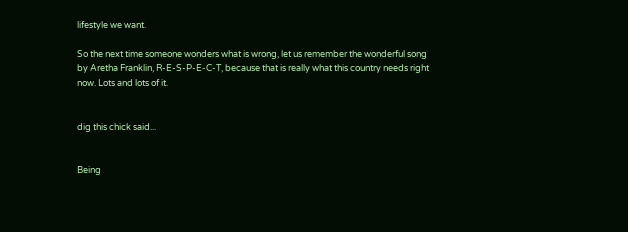lifestyle we want.

So the next time someone wonders what is wrong, let us remember the wonderful song by Aretha Franklin, R-E-S-P-E-C-T, because that is really what this country needs right now. Lots and lots of it.


dig this chick said...


Being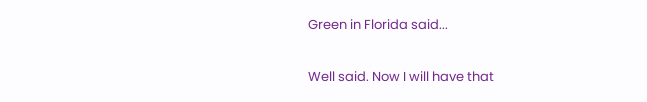Green in Florida said...

Well said. Now I will have that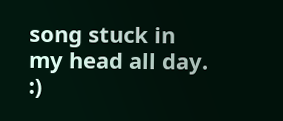song stuck in my head all day. :)